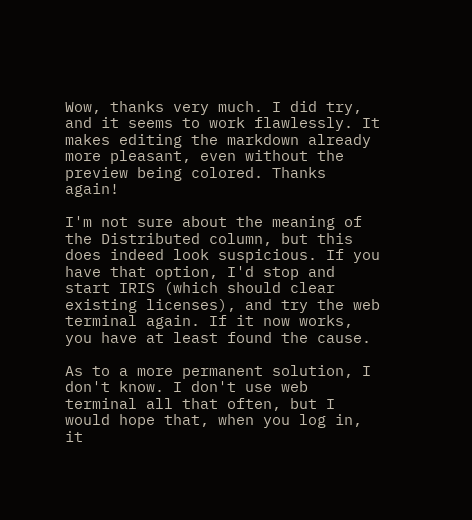Wow, thanks very much. I did try, and it seems to work flawlessly. It makes editing the markdown already more pleasant, even without the preview being colored. Thanks again!

I'm not sure about the meaning of the Distributed column, but this does indeed look suspicious. If you have that option, I'd stop and start IRIS (which should clear existing licenses), and try the web terminal again. If it now works, you have at least found the cause.

As to a more permanent solution, I don't know. I don't use web terminal all that often, but I would hope that, when you log in, it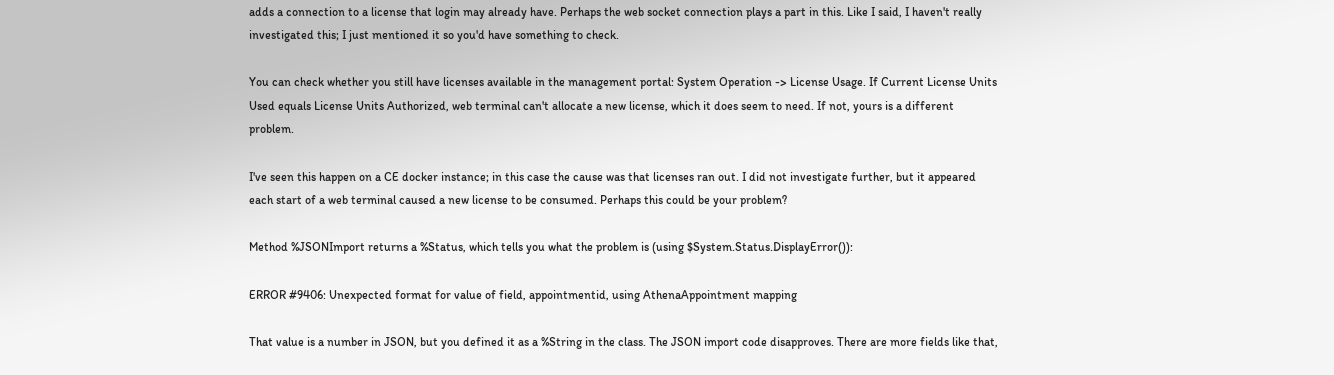adds a connection to a license that login may already have. Perhaps the web socket connection plays a part in this. Like I said, I haven't really investigated this; I just mentioned it so you'd have something to check.

You can check whether you still have licenses available in the management portal: System Operation -> License Usage. If Current License Units Used equals License Units Authorized, web terminal can't allocate a new license, which it does seem to need. If not, yours is a different problem.

I've seen this happen on a CE docker instance; in this case the cause was that licenses ran out. I did not investigate further, but it appeared each start of a web terminal caused a new license to be consumed. Perhaps this could be your problem?

Method %JSONImport returns a %Status, which tells you what the problem is (using $System.Status.DisplayError()):

ERROR #9406: Unexpected format for value of field, appointmentid, using AthenaAppointment mapping

That value is a number in JSON, but you defined it as a %String in the class. The JSON import code disapproves. There are more fields like that,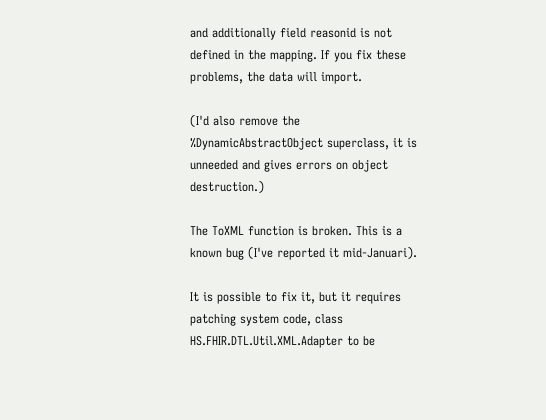and additionally field reasonid is not defined in the mapping. If you fix these problems, the data will import.

(I'd also remove the %DynamicAbstractObject superclass, it is unneeded and gives errors on object destruction.)

The ToXML function is broken. This is a known bug (I've reported it mid-Januari).

It is possible to fix it, but it requires patching system code, class HS.FHIR.DTL.Util.XML.Adapter to be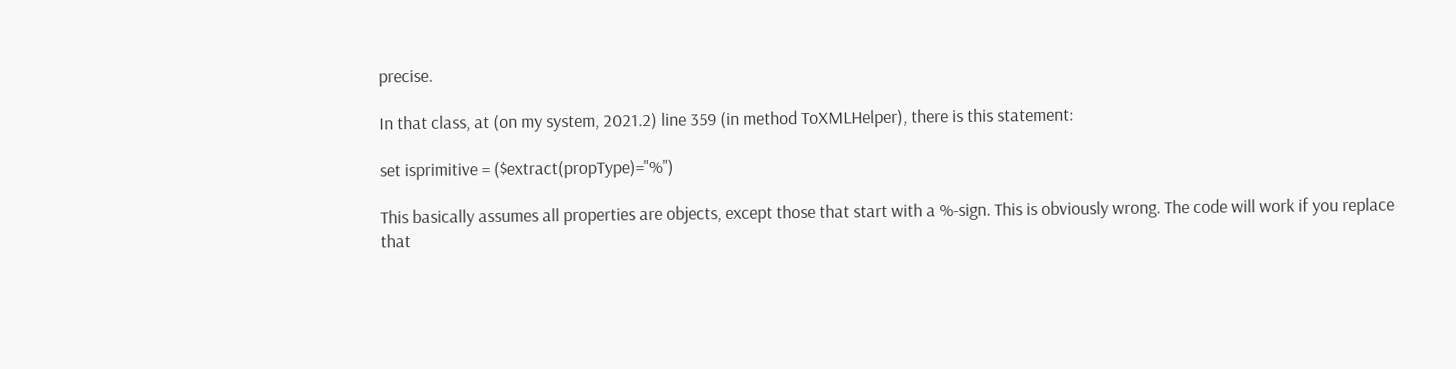precise.

In that class, at (on my system, 2021.2) line 359 (in method ToXMLHelper), there is this statement:

set isprimitive = ($extract(propType)="%")

This basically assumes all properties are objects, except those that start with a %-sign. This is obviously wrong. The code will work if you replace that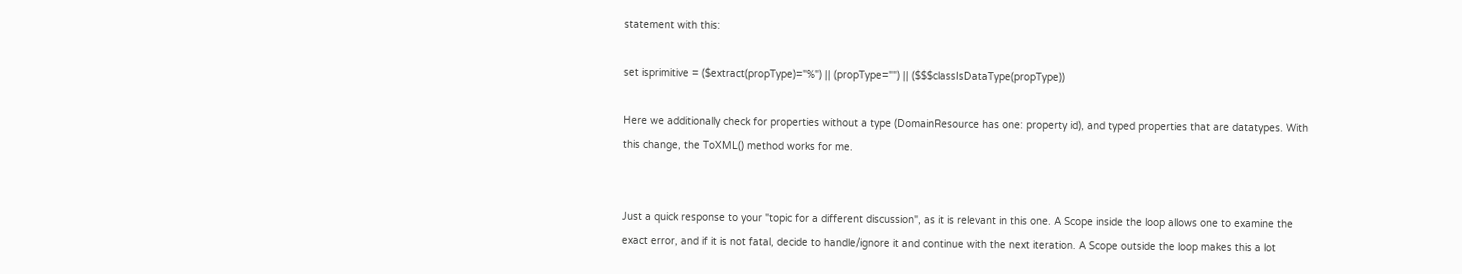statement with this:

set isprimitive = ($extract(propType)="%") || (propType="") || ($$$classIsDataType(propType))

Here we additionally check for properties without a type (DomainResource has one: property id), and typed properties that are datatypes. With this change, the ToXML() method works for me.


Just a quick response to your "topic for a different discussion", as it is relevant in this one. A Scope inside the loop allows one to examine the exact error, and if it is not fatal, decide to handle/ignore it and continue with the next iteration. A Scope outside the loop makes this a lot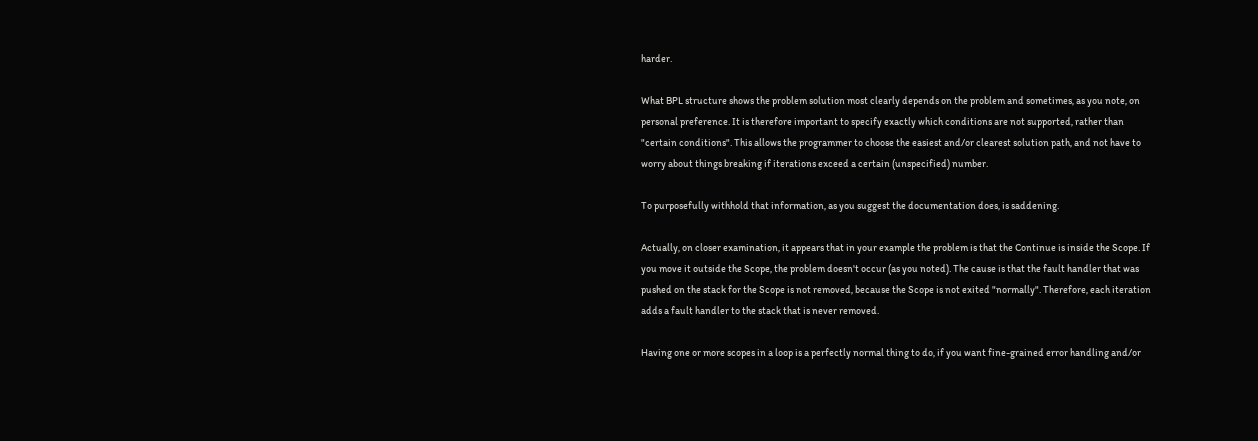harder.

What BPL structure shows the problem solution most clearly depends on the problem and sometimes, as you note, on personal preference. It is therefore important to specify exactly which conditions are not supported, rather than "certain conditions". This allows the programmer to choose the easiest and/or clearest solution path, and not have to worry about things breaking if iterations exceed a certain (unspecified) number.

To purposefully withhold that information, as you suggest the documentation does, is saddening.

Actually, on closer examination, it appears that in your example the problem is that the Continue is inside the Scope. If you move it outside the Scope, the problem doesn't occur (as you noted). The cause is that the fault handler that was pushed on the stack for the Scope is not removed, because the Scope is not exited "normally". Therefore, each iteration adds a fault handler to the stack that is never removed.

Having one or more scopes in a loop is a perfectly normal thing to do, if you want fine-grained error handling and/or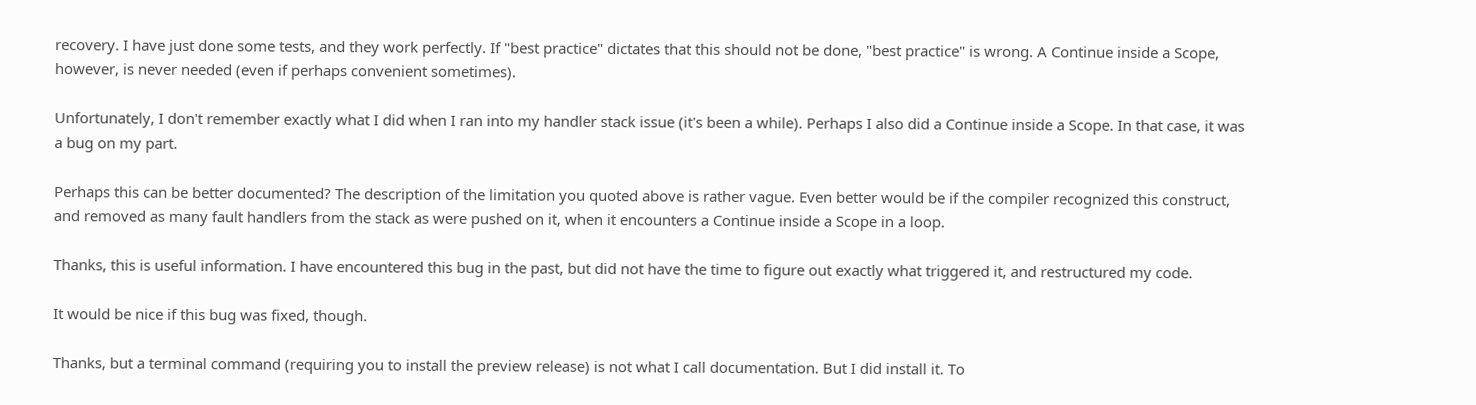recovery. I have just done some tests, and they work perfectly. If "best practice" dictates that this should not be done, "best practice" is wrong. A Continue inside a Scope, however, is never needed (even if perhaps convenient sometimes).

Unfortunately, I don't remember exactly what I did when I ran into my handler stack issue (it's been a while). Perhaps I also did a Continue inside a Scope. In that case, it was a bug on my part.

Perhaps this can be better documented? The description of the limitation you quoted above is rather vague. Even better would be if the compiler recognized this construct, and removed as many fault handlers from the stack as were pushed on it, when it encounters a Continue inside a Scope in a loop.

Thanks, this is useful information. I have encountered this bug in the past, but did not have the time to figure out exactly what triggered it, and restructured my code.

It would be nice if this bug was fixed, though.

Thanks, but a terminal command (requiring you to install the preview release) is not what I call documentation. But I did install it. To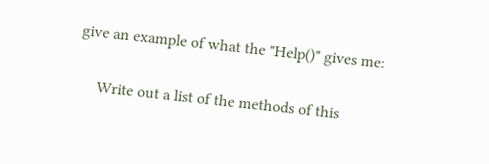give an example of what the "Help()" gives me:

     Write out a list of the methods of this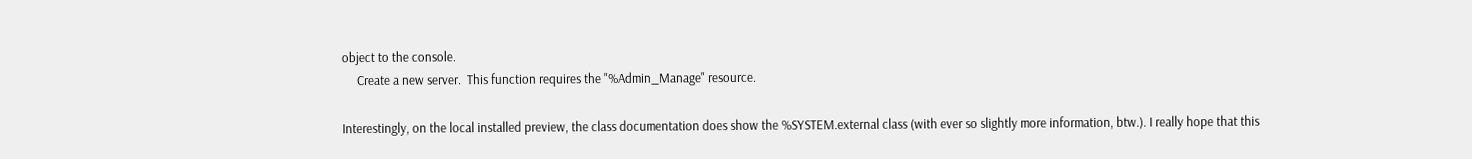object to the console.
     Create a new server.  This function requires the "%Admin_Manage" resource.

Interestingly, on the local installed preview, the class documentation does show the %SYSTEM.external class (with ever so slightly more information, btw.). I really hope that this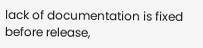lack of documentation is fixed before release,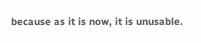because as it is now, it is unusable.